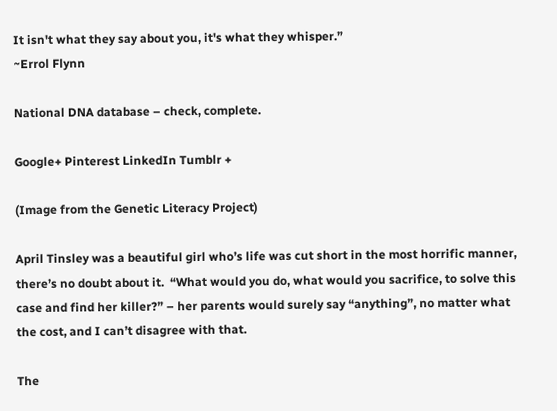It isn't what they say about you, it's what they whisper.”
~Errol Flynn

National DNA database – check, complete.

Google+ Pinterest LinkedIn Tumblr +

(Image from the Genetic Literacy Project)

April Tinsley was a beautiful girl who’s life was cut short in the most horrific manner, there’s no doubt about it.  “What would you do, what would you sacrifice, to solve this case and find her killer?” – her parents would surely say “anything”, no matter what the cost, and I can’t disagree with that.

The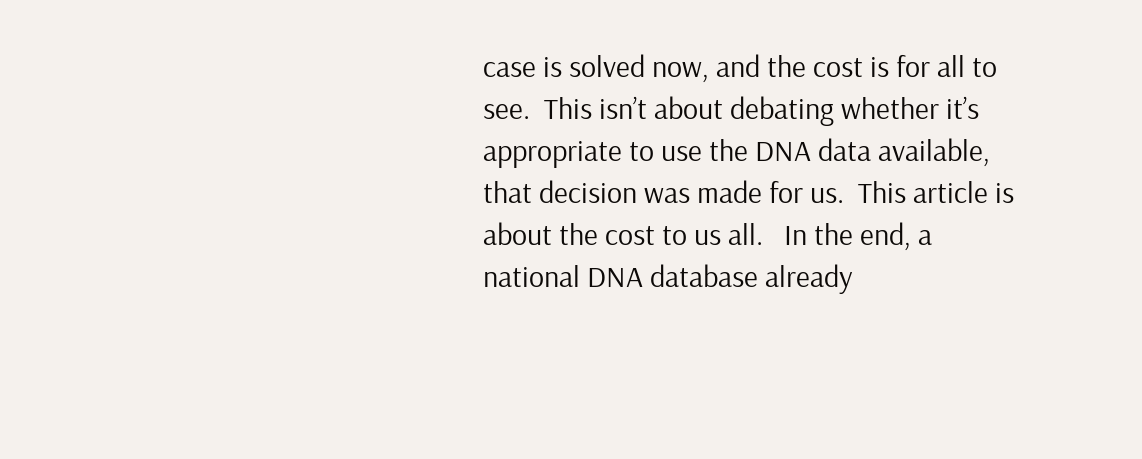case is solved now, and the cost is for all to see.  This isn’t about debating whether it’s appropriate to use the DNA data available, that decision was made for us.  This article is about the cost to us all.   In the end, a national DNA database already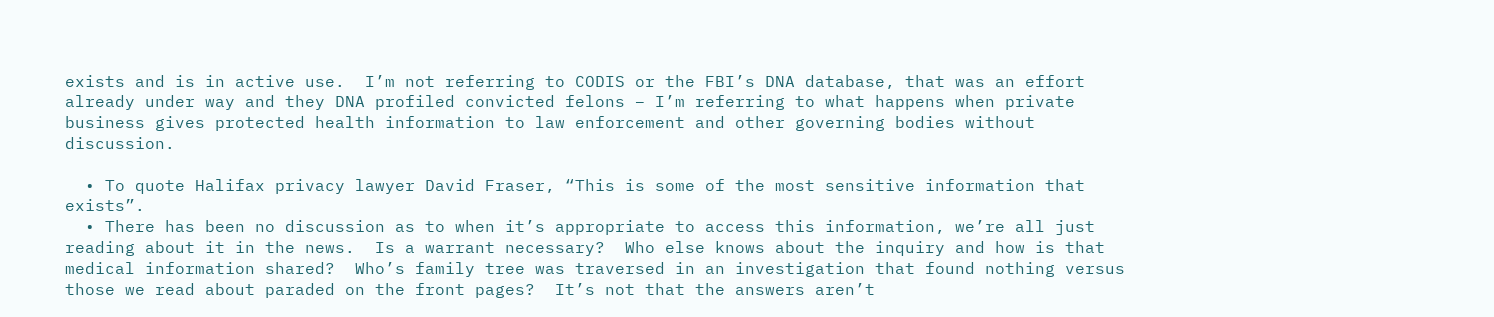exists and is in active use.  I’m not referring to CODIS or the FBI’s DNA database, that was an effort already under way and they DNA profiled convicted felons – I’m referring to what happens when private business gives protected health information to law enforcement and other governing bodies without discussion.

  • To quote Halifax privacy lawyer David Fraser, “This is some of the most sensitive information that exists”.
  • There has been no discussion as to when it’s appropriate to access this information, we’re all just reading about it in the news.  Is a warrant necessary?  Who else knows about the inquiry and how is that medical information shared?  Who’s family tree was traversed in an investigation that found nothing versus those we read about paraded on the front pages?  It’s not that the answers aren’t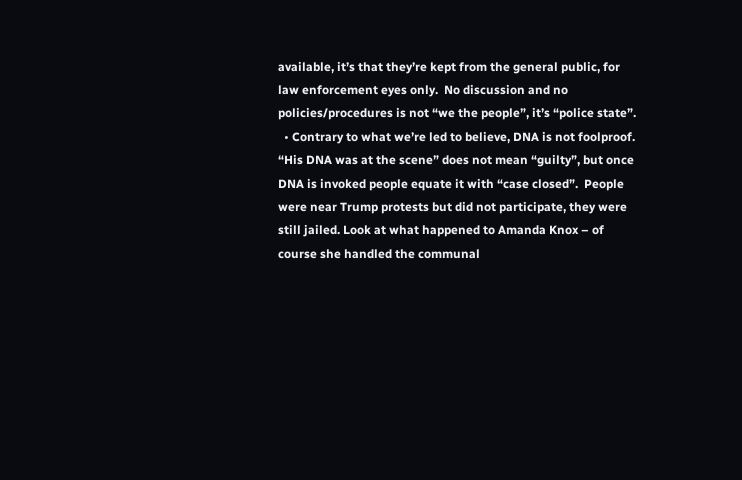available, it’s that they’re kept from the general public, for law enforcement eyes only.  No discussion and no policies/procedures is not “we the people”, it’s “police state”.
  • Contrary to what we’re led to believe, DNA is not foolproof.  “His DNA was at the scene” does not mean “guilty”, but once DNA is invoked people equate it with “case closed”.  People were near Trump protests but did not participate, they were still jailed. Look at what happened to Amanda Knox – of course she handled the communal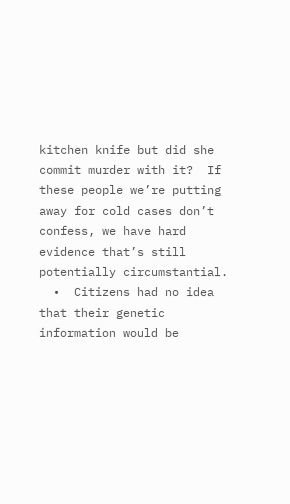kitchen knife but did she commit murder with it?  If these people we’re putting away for cold cases don’t confess, we have hard evidence that’s still potentially circumstantial.
  •  Citizens had no idea that their genetic information would be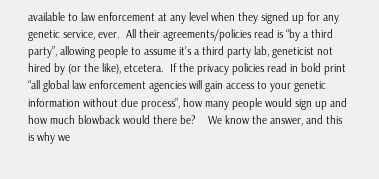available to law enforcement at any level when they signed up for any genetic service, ever.  All their agreements/policies read is “by a third party”, allowing people to assume it’s a third party lab, geneticist not hired by (or the like), etcetera.  If the privacy policies read in bold print “all global law enforcement agencies will gain access to your genetic information without due process”, how many people would sign up and how much blowback would there be?    We know the answer, and this is why we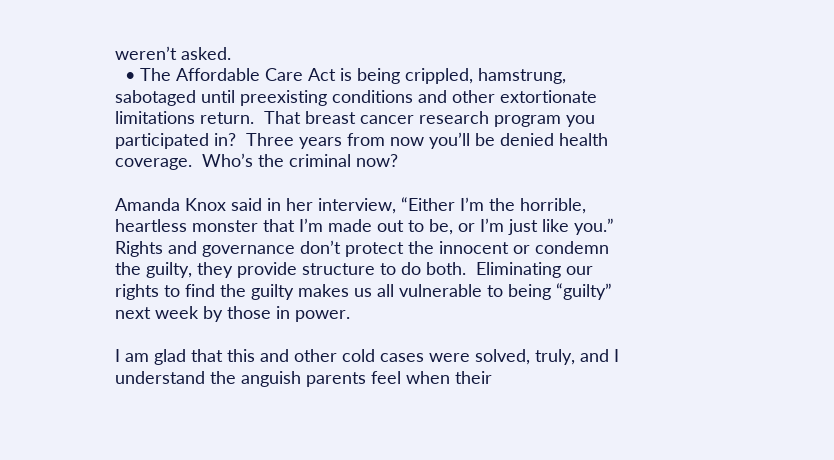weren’t asked.
  • The Affordable Care Act is being crippled, hamstrung, sabotaged until preexisting conditions and other extortionate limitations return.  That breast cancer research program you participated in?  Three years from now you’ll be denied health coverage.  Who’s the criminal now?

Amanda Knox said in her interview, “Either I’m the horrible, heartless monster that I’m made out to be, or I’m just like you.”  Rights and governance don’t protect the innocent or condemn the guilty, they provide structure to do both.  Eliminating our rights to find the guilty makes us all vulnerable to being “guilty” next week by those in power.

I am glad that this and other cold cases were solved, truly, and I understand the anguish parents feel when their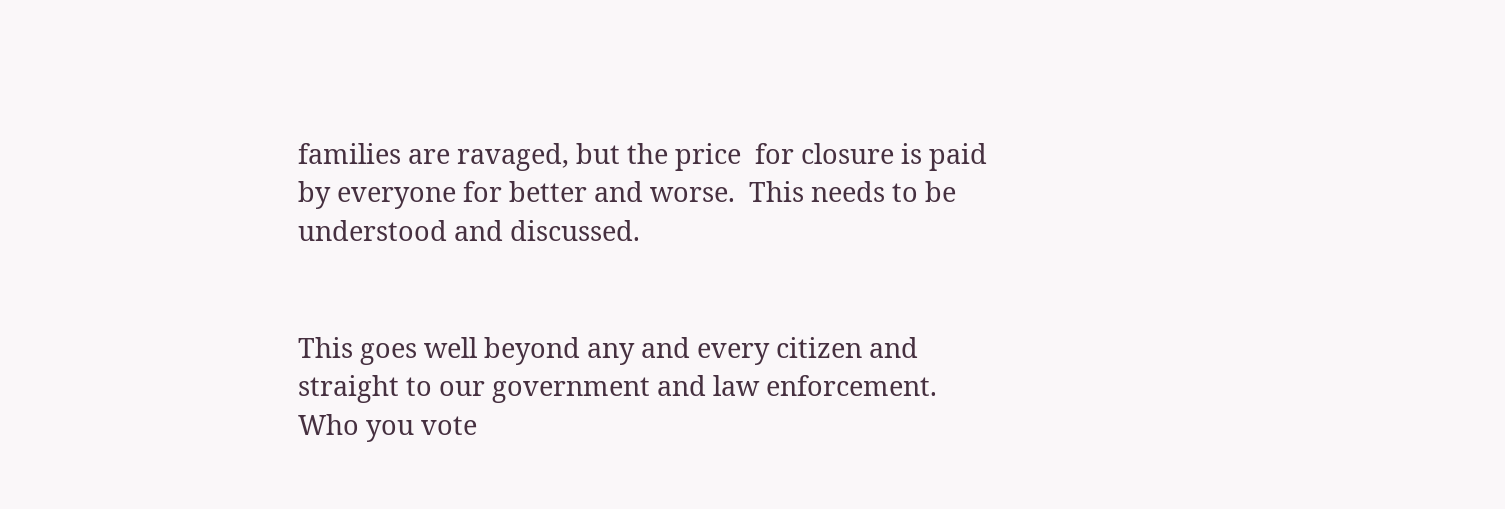families are ravaged, but the price  for closure is paid by everyone for better and worse.  This needs to be understood and discussed.


This goes well beyond any and every citizen and straight to our government and law enforcement.  Who you vote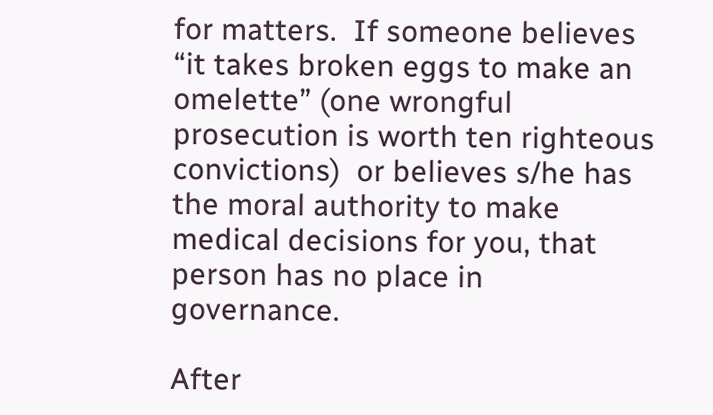for matters.  If someone believes “it takes broken eggs to make an omelette” (one wrongful prosecution is worth ten righteous convictions)  or believes s/he has the moral authority to make medical decisions for you, that person has no place in governance.

After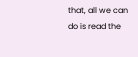that, all we can do is read the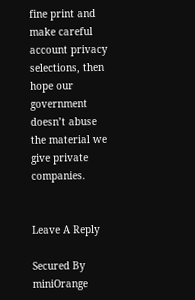fine print and make careful account privacy selections, then hope our government doesn’t abuse the material we give private companies.


Leave A Reply

Secured By miniOrange